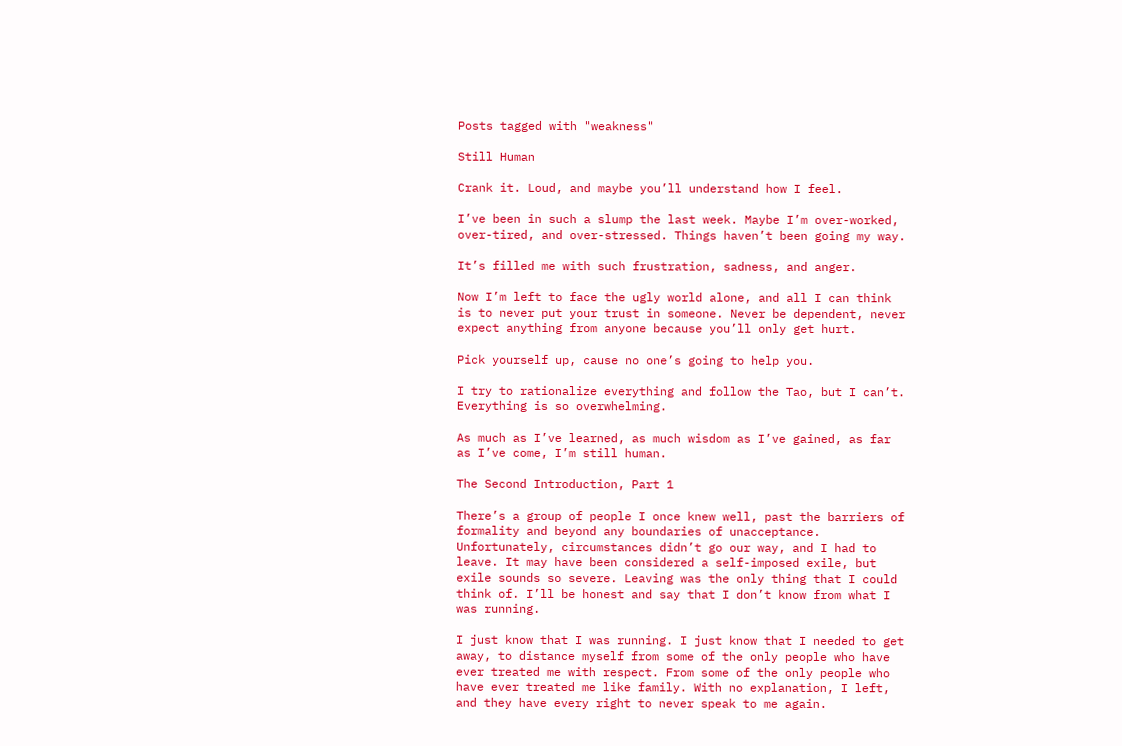Posts tagged with "weakness"

Still Human

Crank it. Loud, and maybe you’ll understand how I feel.

I’ve been in such a slump the last week. Maybe I’m over-worked, over-tired, and over-stressed. Things haven’t been going my way.

It’s filled me with such frustration, sadness, and anger.

Now I’m left to face the ugly world alone, and all I can think is to never put your trust in someone. Never be dependent, never expect anything from anyone because you’ll only get hurt.

Pick yourself up, cause no one’s going to help you.

I try to rationalize everything and follow the Tao, but I can’t. Everything is so overwhelming.

As much as I’ve learned, as much wisdom as I’ve gained, as far as I’ve come, I’m still human.

The Second Introduction, Part 1

There’s a group of people I once knew well, past the barriers of formality and beyond any boundaries of unacceptance. Unfortunately, circumstances didn’t go our way, and I had to leave. It may have been considered a self-imposed exile, but exile sounds so severe. Leaving was the only thing that I could think of. I’ll be honest and say that I don’t know from what I was running.

I just know that I was running. I just know that I needed to get away, to distance myself from some of the only people who have ever treated me with respect. From some of the only people who have ever treated me like family. With no explanation, I left, and they have every right to never speak to me again.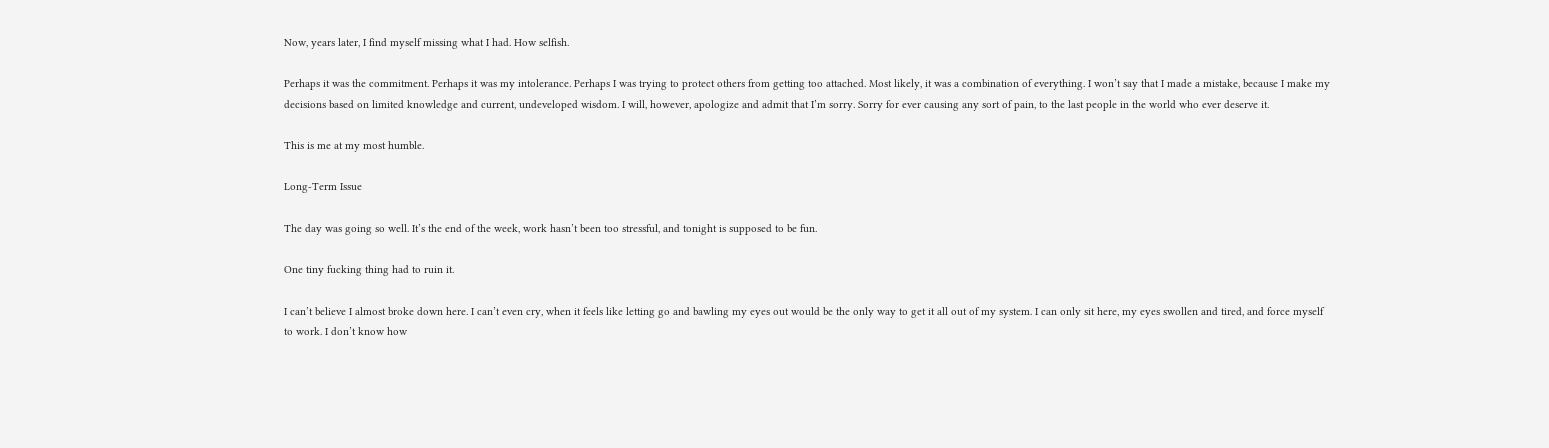Now, years later, I find myself missing what I had. How selfish.

Perhaps it was the commitment. Perhaps it was my intolerance. Perhaps I was trying to protect others from getting too attached. Most likely, it was a combination of everything. I won’t say that I made a mistake, because I make my decisions based on limited knowledge and current, undeveloped wisdom. I will, however, apologize and admit that I’m sorry. Sorry for ever causing any sort of pain, to the last people in the world who ever deserve it.

This is me at my most humble.

Long-Term Issue

The day was going so well. It’s the end of the week, work hasn’t been too stressful, and tonight is supposed to be fun.

One tiny fucking thing had to ruin it.

I can’t believe I almost broke down here. I can’t even cry, when it feels like letting go and bawling my eyes out would be the only way to get it all out of my system. I can only sit here, my eyes swollen and tired, and force myself to work. I don’t know how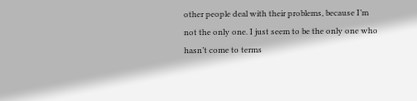other people deal with their problems, because I’m not the only one. I just seem to be the only one who hasn’t come to terms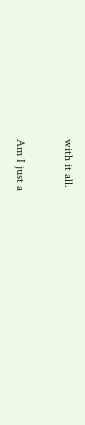with it all.

Am I just a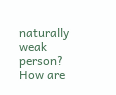naturally weak person? How are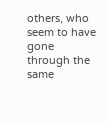others, who seem to have gone through the same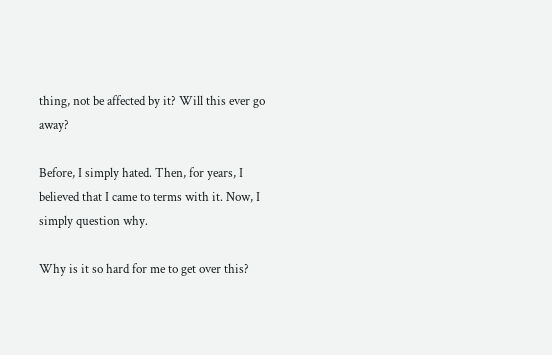thing, not be affected by it? Will this ever go away?

Before, I simply hated. Then, for years, I believed that I came to terms with it. Now, I simply question why.

Why is it so hard for me to get over this?